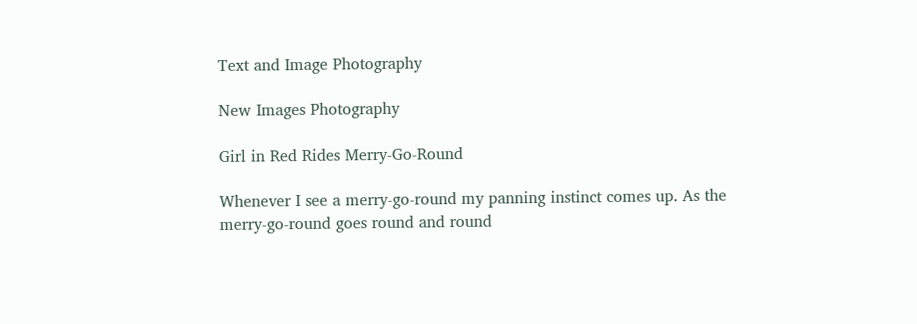Text and Image Photography

New Images Photography

Girl in Red Rides Merry-Go-Round

Whenever I see a merry-go-round my panning instinct comes up. As the merry-go-round goes round and round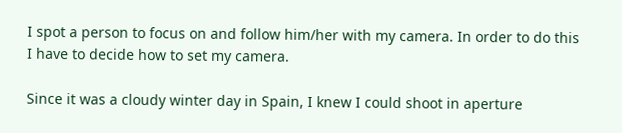I spot a person to focus on and follow him/her with my camera. In order to do this I have to decide how to set my camera.

Since it was a cloudy winter day in Spain, I knew I could shoot in aperture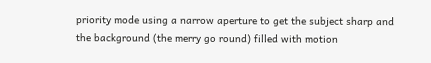priority mode using a narrow aperture to get the subject sharp and the background (the merry go round) filled with motion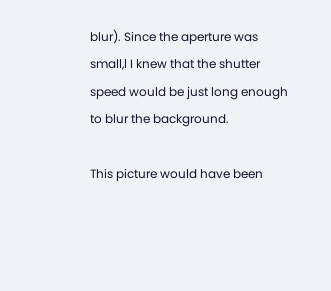blur). Since the aperture was small,l I knew that the shutter speed would be just long enough to blur the background.

This picture would have been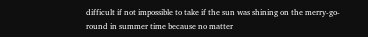difficult if not impossible to take if the sun was shining on the merry-go-round in summer time because no matter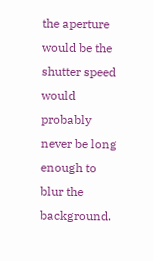the aperture would be the shutter speed would probably never be long enough to blur the background.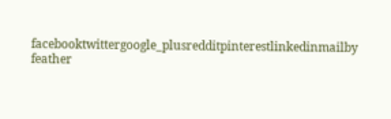facebooktwittergoogle_plusredditpinterestlinkedinmailby feather